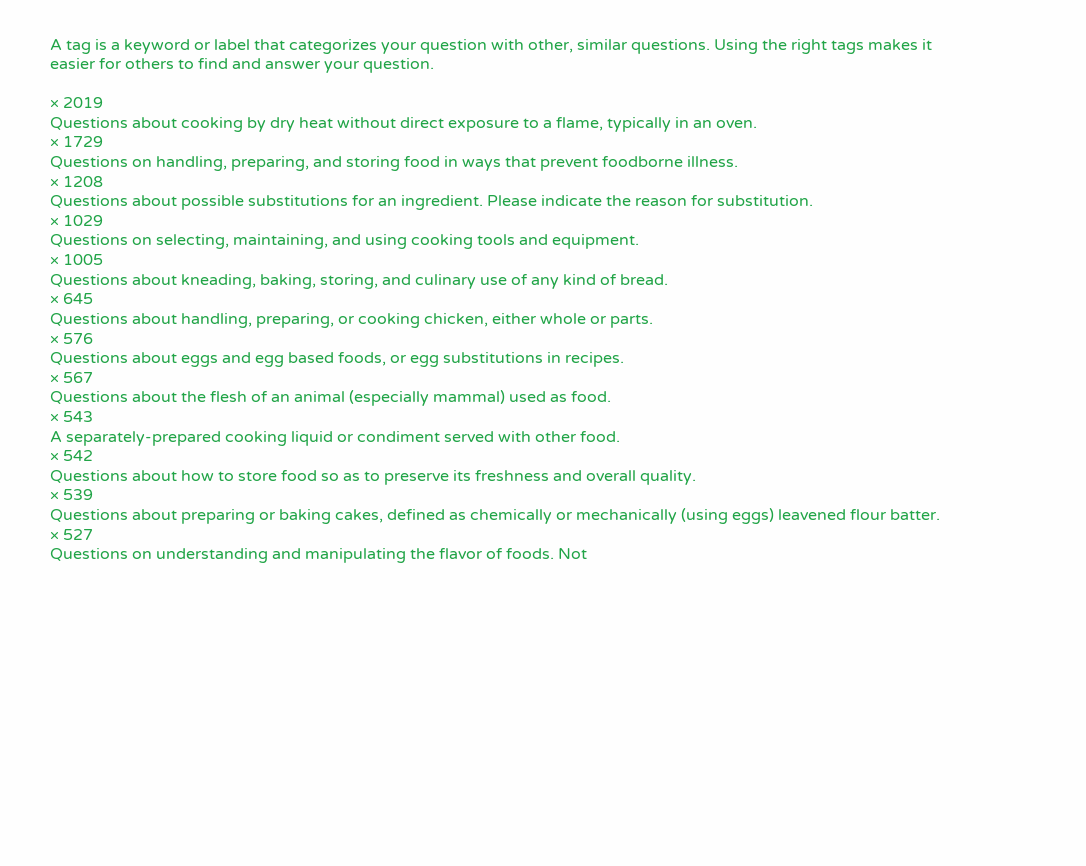A tag is a keyword or label that categorizes your question with other, similar questions. Using the right tags makes it easier for others to find and answer your question.

× 2019
Questions about cooking by dry heat without direct exposure to a flame, typically in an oven.
× 1729
Questions on handling, preparing, and storing food in ways that prevent foodborne illness.
× 1208
Questions about possible substitutions for an ingredient. Please indicate the reason for substitution.
× 1029
Questions on selecting, maintaining, and using cooking tools and equipment.
× 1005
Questions about kneading, baking, storing, and culinary use of any kind of bread.
× 645
Questions about handling, preparing, or cooking chicken, either whole or parts.
× 576
Questions about eggs and egg based foods, or egg substitutions in recipes.
× 567
Questions about the flesh of an animal (especially mammal) used as food.
× 543
A separately-prepared cooking liquid or condiment served with other food.
× 542
Questions about how to store food so as to preserve its freshness and overall quality.
× 539
Questions about preparing or baking cakes, defined as chemically or mechanically (using eggs) leavened flour batter.
× 527
Questions on understanding and manipulating the flavor of foods. Not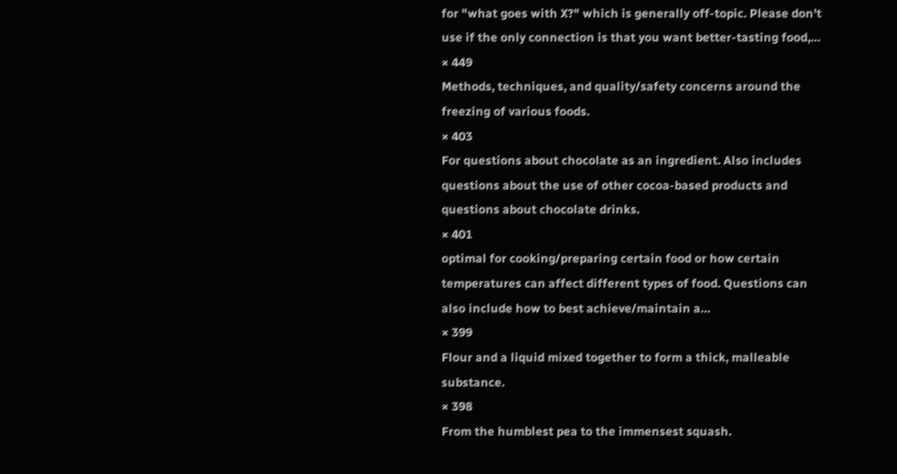for "what goes with X?" which is generally off-topic. Please don't use if the only connection is that you want better-tasting food,…
× 449
Methods, techniques, and quality/safety concerns around the freezing of various foods.
× 403
For questions about chocolate as an ingredient. Also includes questions about the use of other cocoa-based products and questions about chocolate drinks.
× 401
optimal for cooking/preparing certain food or how certain temperatures can affect different types of food. Questions can also include how to best achieve/maintain a…
× 399
Flour and a liquid mixed together to form a thick, malleable substance.
× 398
From the humblest pea to the immensest squash.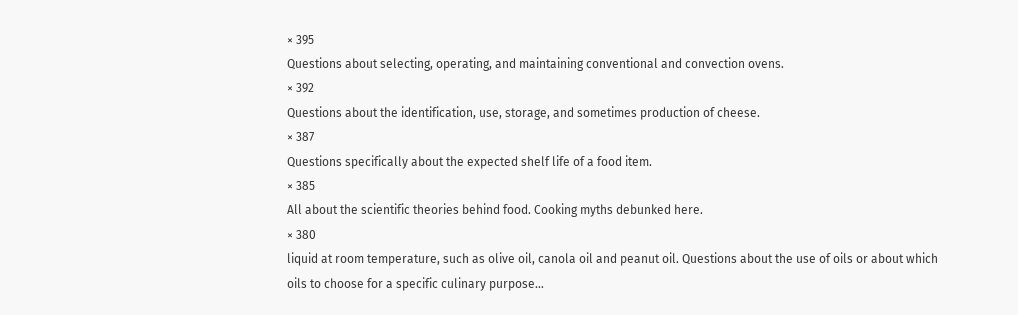× 395
Questions about selecting, operating, and maintaining conventional and convection ovens.
× 392
Questions about the identification, use, storage, and sometimes production of cheese.
× 387
Questions specifically about the expected shelf life of a food item.
× 385
All about the scientific theories behind food. Cooking myths debunked here.
× 380
liquid at room temperature, such as olive oil, canola oil and peanut oil. Questions about the use of oils or about which oils to choose for a specific culinary purpose…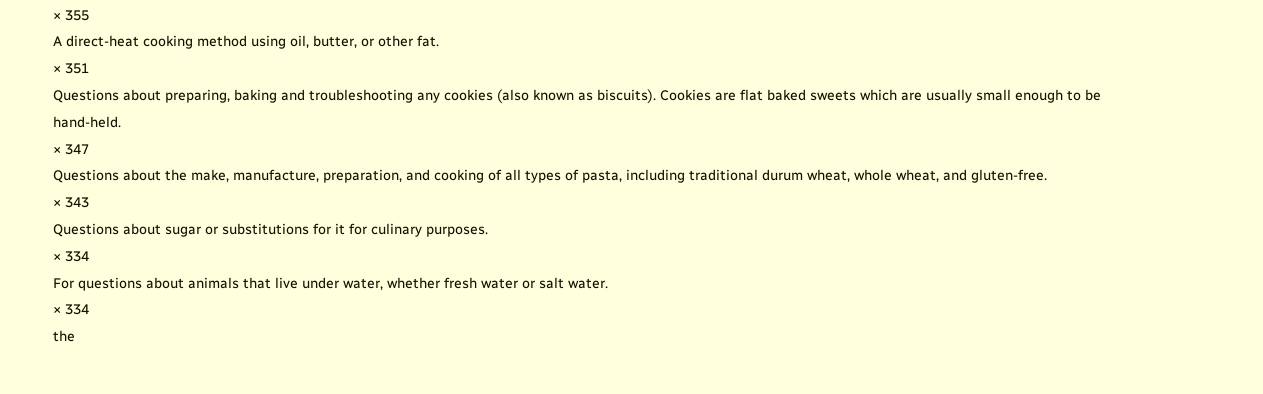× 355
A direct-heat cooking method using oil, butter, or other fat.
× 351
Questions about preparing, baking and troubleshooting any cookies (also known as biscuits). Cookies are flat baked sweets which are usually small enough to be hand-held.
× 347
Questions about the make, manufacture, preparation, and cooking of all types of pasta, including traditional durum wheat, whole wheat, and gluten-free.
× 343
Questions about sugar or substitutions for it for culinary purposes.
× 334
For questions about animals that live under water, whether fresh water or salt water.
× 334
the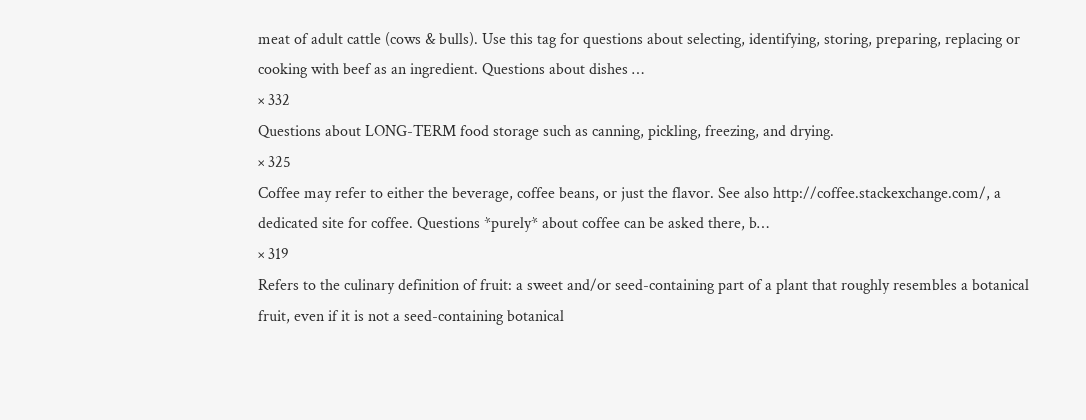meat of adult cattle (cows & bulls). Use this tag for questions about selecting, identifying, storing, preparing, replacing or cooking with beef as an ingredient. Questions about dishes …
× 332
Questions about LONG-TERM food storage such as canning, pickling, freezing, and drying.
× 325
Coffee may refer to either the beverage, coffee beans, or just the flavor. See also http://coffee.stackexchange.com/, a dedicated site for coffee. Questions *purely* about coffee can be asked there, b…
× 319
Refers to the culinary definition of fruit: a sweet and/or seed-containing part of a plant that roughly resembles a botanical fruit, even if it is not a seed-containing botanical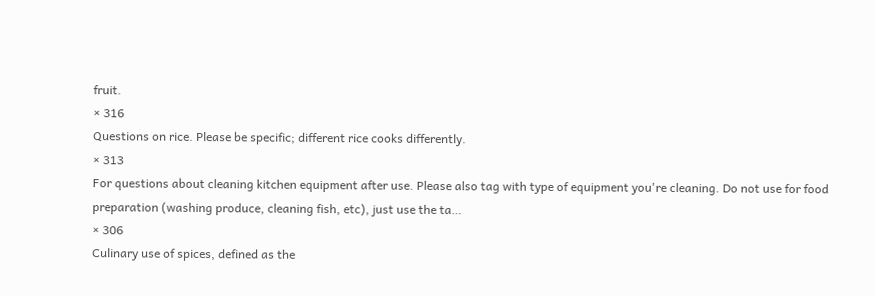fruit.
× 316
Questions on rice. Please be specific; different rice cooks differently.
× 313
For questions about cleaning kitchen equipment after use. Please also tag with type of equipment you're cleaning. Do not use for food preparation (washing produce, cleaning fish, etc), just use the ta…
× 306
Culinary use of spices, defined as the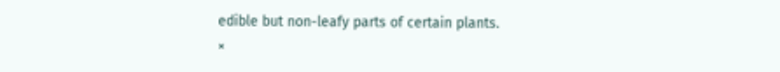edible but non-leafy parts of certain plants.
×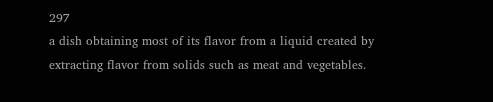297
a dish obtaining most of its flavor from a liquid created by extracting flavor from solids such as meat and vegetables.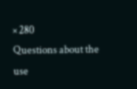× 280
Questions about the use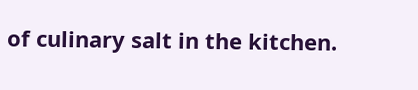of culinary salt in the kitchen.